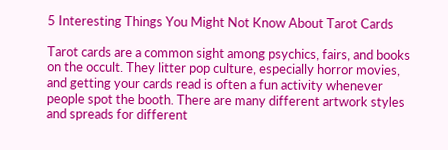5 Interesting Things You Might Not Know About Tarot Cards

Tarot cards are a common sight among psychics, fairs, and books on the occult. They litter pop culture, especially horror movies, and getting your cards read is often a fun activity whenever people spot the booth. There are many different artwork styles and spreads for different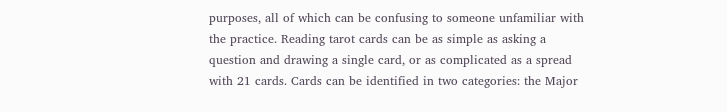purposes, all of which can be confusing to someone unfamiliar with the practice. Reading tarot cards can be as simple as asking a question and drawing a single card, or as complicated as a spread with 21 cards. Cards can be identified in two categories: the Major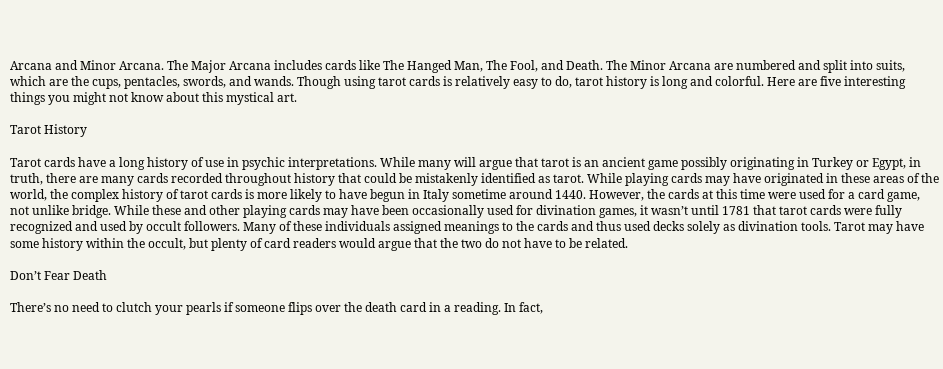Arcana and Minor Arcana. The Major Arcana includes cards like The Hanged Man, The Fool, and Death. The Minor Arcana are numbered and split into suits, which are the cups, pentacles, swords, and wands. Though using tarot cards is relatively easy to do, tarot history is long and colorful. Here are five interesting things you might not know about this mystical art.

Tarot History

Tarot cards have a long history of use in psychic interpretations. While many will argue that tarot is an ancient game possibly originating in Turkey or Egypt, in truth, there are many cards recorded throughout history that could be mistakenly identified as tarot. While playing cards may have originated in these areas of the world, the complex history of tarot cards is more likely to have begun in Italy sometime around 1440. However, the cards at this time were used for a card game, not unlike bridge. While these and other playing cards may have been occasionally used for divination games, it wasn’t until 1781 that tarot cards were fully recognized and used by occult followers. Many of these individuals assigned meanings to the cards and thus used decks solely as divination tools. Tarot may have some history within the occult, but plenty of card readers would argue that the two do not have to be related.

Don’t Fear Death

There’s no need to clutch your pearls if someone flips over the death card in a reading. In fact,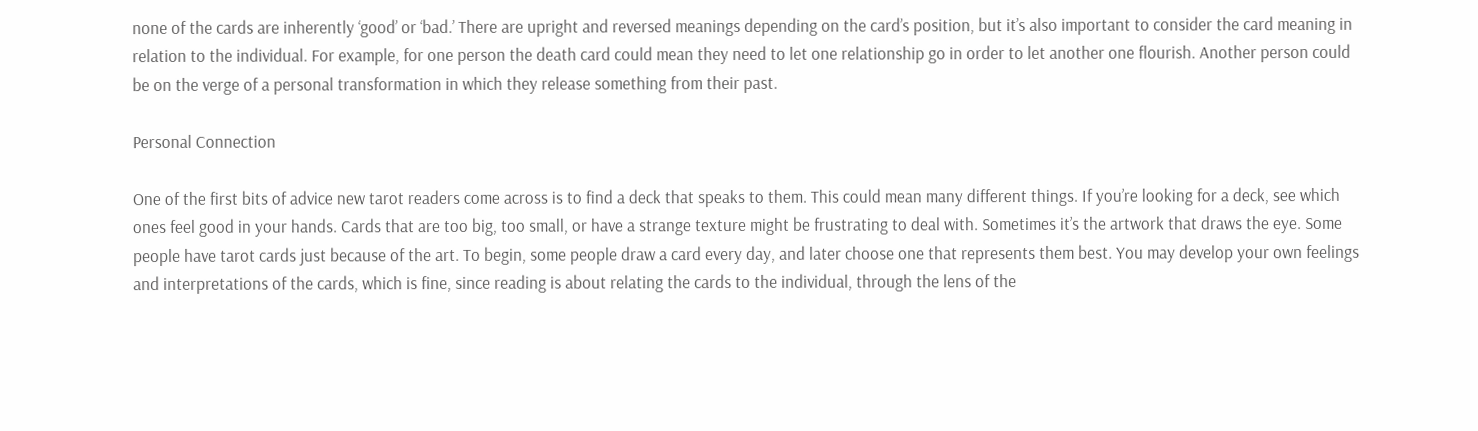none of the cards are inherently ‘good’ or ‘bad.’ There are upright and reversed meanings depending on the card’s position, but it’s also important to consider the card meaning in relation to the individual. For example, for one person the death card could mean they need to let one relationship go in order to let another one flourish. Another person could be on the verge of a personal transformation in which they release something from their past.

Personal Connection

One of the first bits of advice new tarot readers come across is to find a deck that speaks to them. This could mean many different things. If you’re looking for a deck, see which ones feel good in your hands. Cards that are too big, too small, or have a strange texture might be frustrating to deal with. Sometimes it’s the artwork that draws the eye. Some people have tarot cards just because of the art. To begin, some people draw a card every day, and later choose one that represents them best. You may develop your own feelings and interpretations of the cards, which is fine, since reading is about relating the cards to the individual, through the lens of the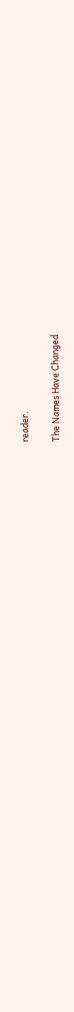reader.

The Names Have Changed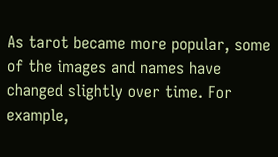As tarot became more popular, some of the images and names have changed slightly over time. For example,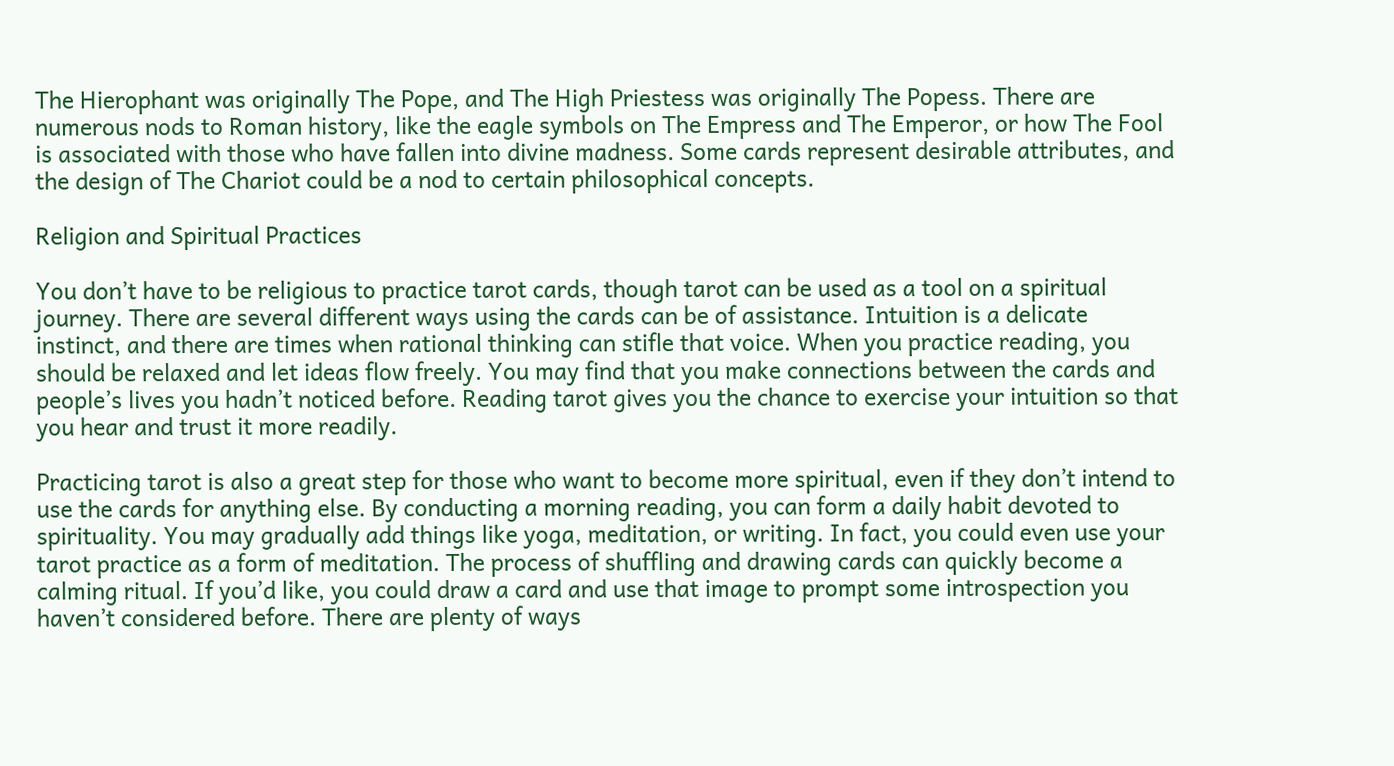The Hierophant was originally The Pope, and The High Priestess was originally The Popess. There are numerous nods to Roman history, like the eagle symbols on The Empress and The Emperor, or how The Fool is associated with those who have fallen into divine madness. Some cards represent desirable attributes, and the design of The Chariot could be a nod to certain philosophical concepts.

Religion and Spiritual Practices

You don’t have to be religious to practice tarot cards, though tarot can be used as a tool on a spiritual journey. There are several different ways using the cards can be of assistance. Intuition is a delicate instinct, and there are times when rational thinking can stifle that voice. When you practice reading, you should be relaxed and let ideas flow freely. You may find that you make connections between the cards and people’s lives you hadn’t noticed before. Reading tarot gives you the chance to exercise your intuition so that you hear and trust it more readily.

Practicing tarot is also a great step for those who want to become more spiritual, even if they don’t intend to use the cards for anything else. By conducting a morning reading, you can form a daily habit devoted to spirituality. You may gradually add things like yoga, meditation, or writing. In fact, you could even use your tarot practice as a form of meditation. The process of shuffling and drawing cards can quickly become a calming ritual. If you’d like, you could draw a card and use that image to prompt some introspection you haven’t considered before. There are plenty of ways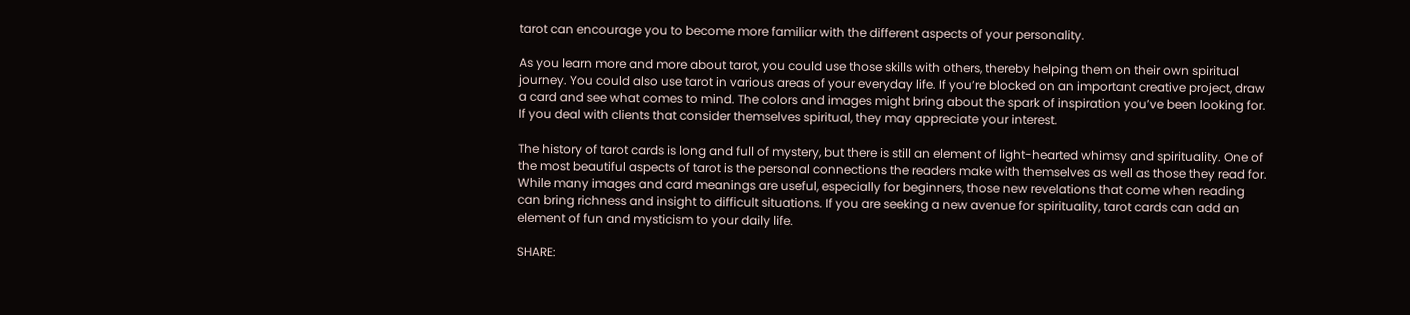tarot can encourage you to become more familiar with the different aspects of your personality.

As you learn more and more about tarot, you could use those skills with others, thereby helping them on their own spiritual journey. You could also use tarot in various areas of your everyday life. If you’re blocked on an important creative project, draw a card and see what comes to mind. The colors and images might bring about the spark of inspiration you’ve been looking for. If you deal with clients that consider themselves spiritual, they may appreciate your interest.

The history of tarot cards is long and full of mystery, but there is still an element of light-hearted whimsy and spirituality. One of the most beautiful aspects of tarot is the personal connections the readers make with themselves as well as those they read for. While many images and card meanings are useful, especially for beginners, those new revelations that come when reading can bring richness and insight to difficult situations. If you are seeking a new avenue for spirituality, tarot cards can add an element of fun and mysticism to your daily life.

SHARE: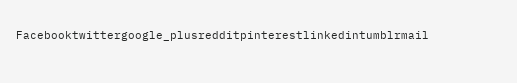Facebooktwittergoogle_plusredditpinterestlinkedintumblrmail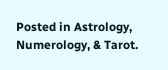Posted in Astrology, Numerology, & Tarot.